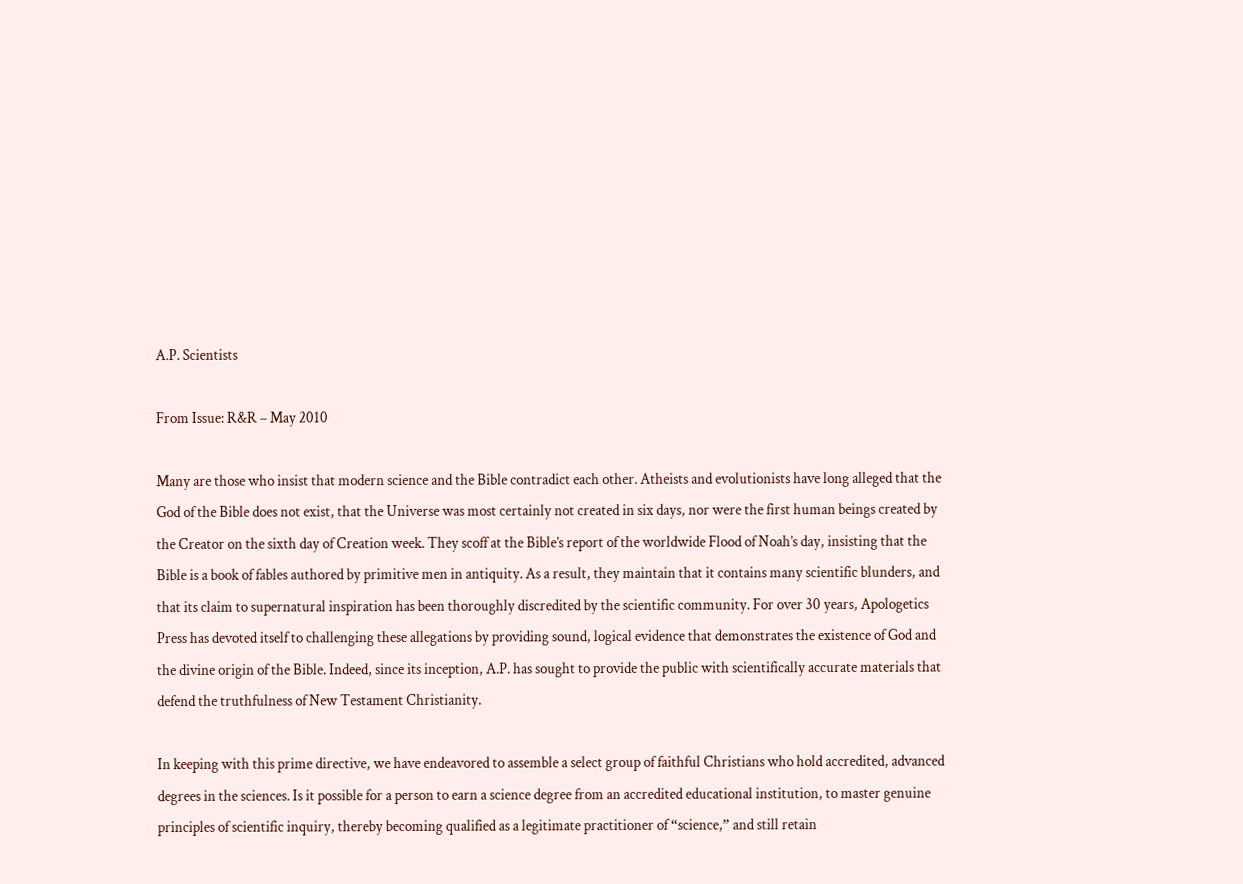A.P. Scientists

From Issue: R&R – May 2010

Many are those who insist that modern science and the Bible contradict each other. Atheists and evolutionists have long alleged that the God of the Bible does not exist, that the Universe was most certainly not created in six days, nor were the first human beings created by the Creator on the sixth day of Creation week. They scoff at the Bible’s report of the worldwide Flood of Noah’s day, insisting that the Bible is a book of fables authored by primitive men in antiquity. As a result, they maintain that it contains many scientific blunders, and that its claim to supernatural inspiration has been thoroughly discredited by the scientific community. For over 30 years, Apologetics Press has devoted itself to challenging these allegations by providing sound, logical evidence that demonstrates the existence of God and the divine origin of the Bible. Indeed, since its inception, A.P. has sought to provide the public with scientifically accurate materials that defend the truthfulness of New Testament Christianity.

In keeping with this prime directive, we have endeavored to assemble a select group of faithful Christians who hold accredited, advanced degrees in the sciences. Is it possible for a person to earn a science degree from an accredited educational institution, to master genuine principles of scientific inquiry, thereby becoming qualified as a legitimate practitioner of “science,” and still retain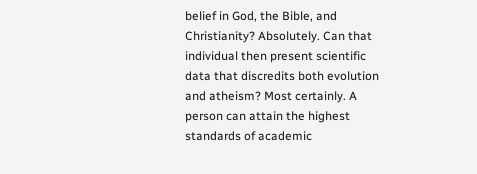belief in God, the Bible, and Christianity? Absolutely. Can that individual then present scientific data that discredits both evolution and atheism? Most certainly. A person can attain the highest standards of academic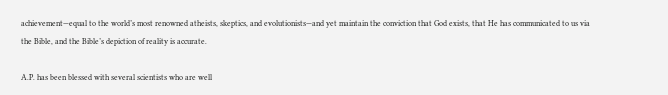achievement—equal to the world’s most renowned atheists, skeptics, and evolutionists—and yet maintain the conviction that God exists, that He has communicated to us via the Bible, and the Bible’s depiction of reality is accurate.

A.P. has been blessed with several scientists who are well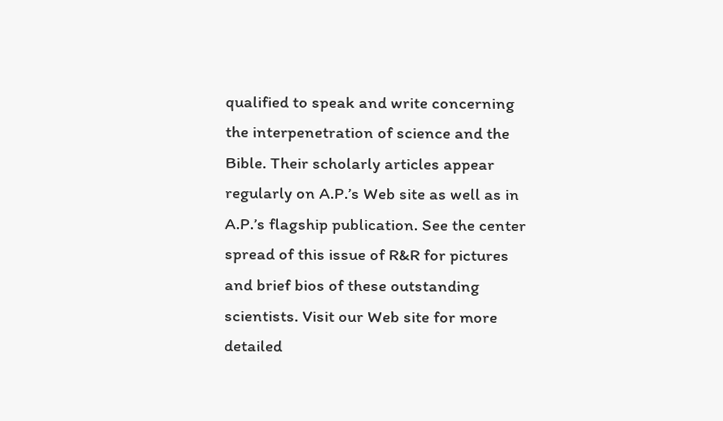qualified to speak and write concerning the interpenetration of science and the Bible. Their scholarly articles appear regularly on A.P.’s Web site as well as in A.P.’s flagship publication. See the center spread of this issue of R&R for pictures and brief bios of these outstanding scientists. Visit our Web site for more detailed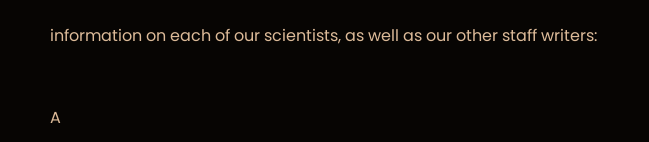information on each of our scientists, as well as our other staff writers:


A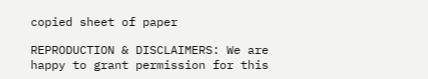copied sheet of paper

REPRODUCTION & DISCLAIMERS: We are happy to grant permission for this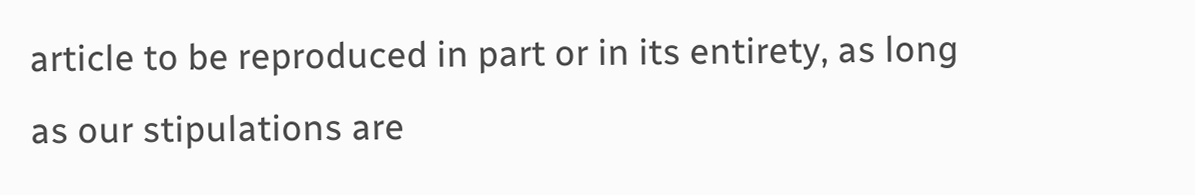article to be reproduced in part or in its entirety, as long as our stipulations are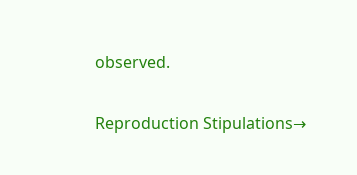observed.

Reproduction Stipulations→